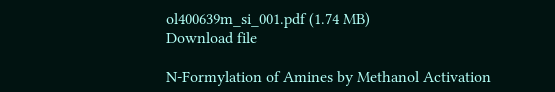ol400639m_si_001.pdf (1.74 MB)
Download file

N‑Formylation of Amines by Methanol Activation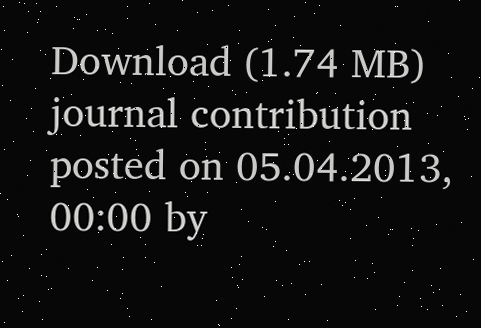Download (1.74 MB)
journal contribution
posted on 05.04.2013, 00:00 by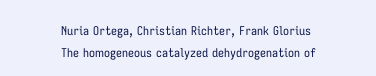Nuria Ortega, Christian Richter, Frank Glorius
The homogeneous catalyzed dehydrogenation of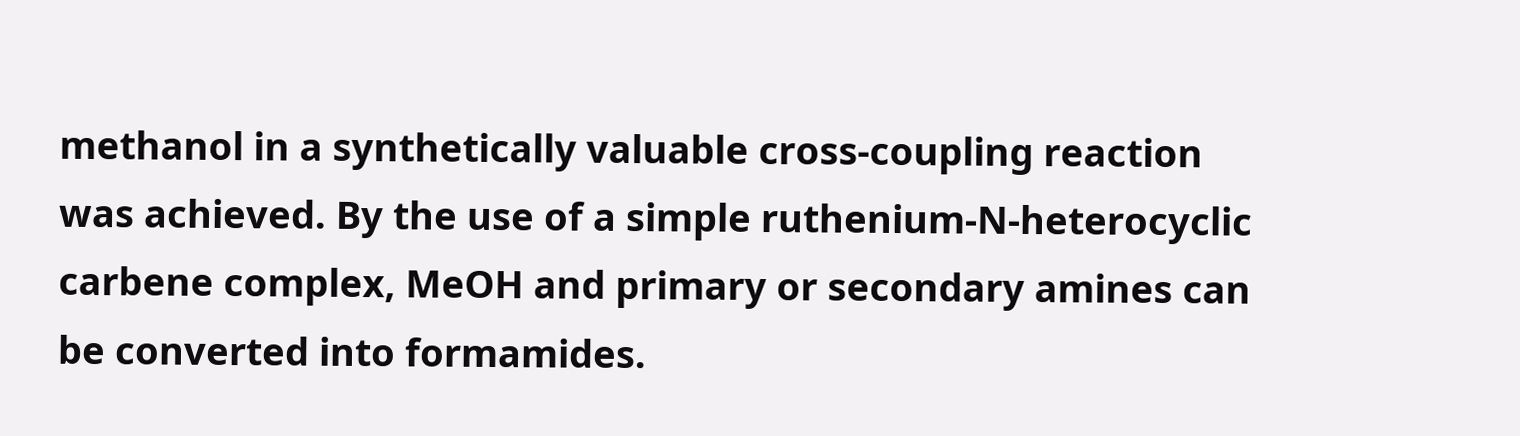methanol in a synthetically valuable cross-coupling reaction was achieved. By the use of a simple ruthenium-N-heterocyclic carbene complex, MeOH and primary or secondary amines can be converted into formamides.